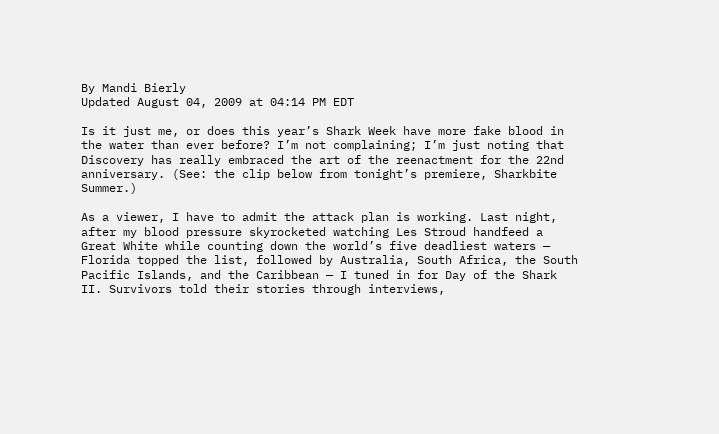By Mandi Bierly
Updated August 04, 2009 at 04:14 PM EDT

Is it just me, or does this year’s Shark Week have more fake blood in the water than ever before? I’m not complaining; I’m just noting that Discovery has really embraced the art of the reenactment for the 22nd anniversary. (See: the clip below from tonight’s premiere, Sharkbite Summer.)

As a viewer, I have to admit the attack plan is working. Last night, after my blood pressure skyrocketed watching Les Stroud handfeed a Great White while counting down the world’s five deadliest waters — Florida topped the list, followed by Australia, South Africa, the South Pacific Islands, and the Caribbean — I tuned in for Day of the Shark II. Survivors told their stories through interviews,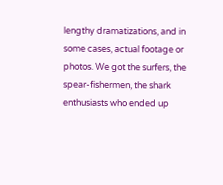lengthy dramatizations, and in some cases, actual footage or photos. We got the surfers, the spear-fishermen, the shark enthusiasts who ended up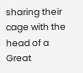sharing their cage with the head of a Great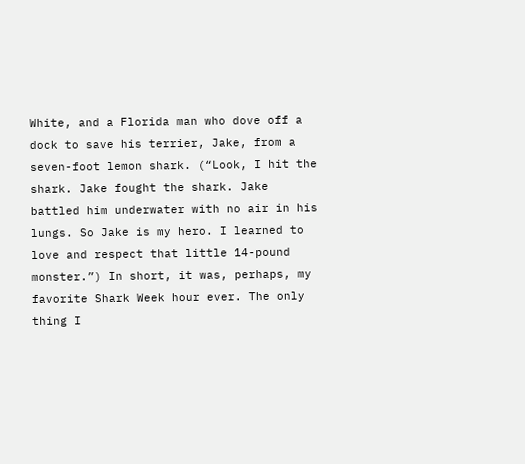White, and a Florida man who dove off a dock to save his terrier, Jake, from a seven-foot lemon shark. (“Look, I hit the shark. Jake fought the shark. Jake battled him underwater with no air in his lungs. So Jake is my hero. I learned to love and respect that little 14-pound monster.”) In short, it was, perhaps, my favorite Shark Week hour ever. The only thing I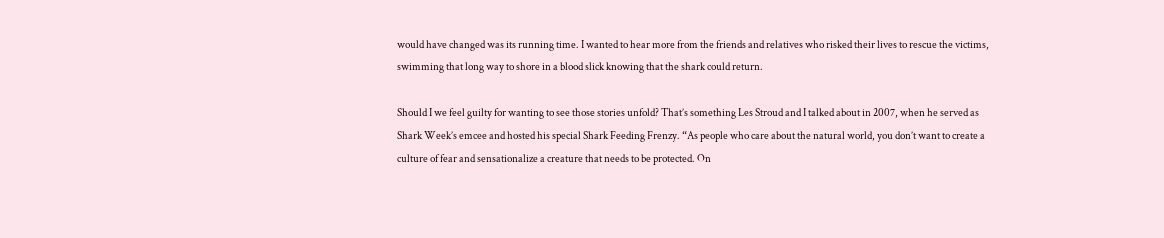would have changed was its running time. I wanted to hear more from the friends and relatives who risked their lives to rescue the victims, swimming that long way to shore in a blood slick knowing that the shark could return.

Should I we feel guilty for wanting to see those stories unfold? That’s something Les Stroud and I talked about in 2007, when he served as Shark Week’s emcee and hosted his special Shark Feeding Frenzy. “As people who care about the natural world, you don’t want to create a culture of fear and sensationalize a creature that needs to be protected. On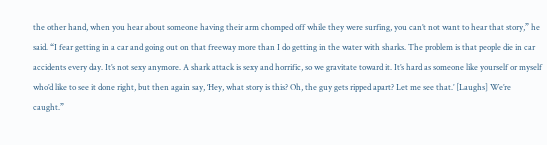the other hand, when you hear about someone having their arm chomped off while they were surfing, you can’t not want to hear that story,” he said. “I fear getting in a car and going out on that freeway more than I do getting in the water with sharks. The problem is that people die in car accidents every day. It’s not sexy anymore. A shark attack is sexy and horrific, so we gravitate toward it. It’s hard as someone like yourself or myself who’d like to see it done right, but then again say, ‘Hey, what story is this? Oh, the guy gets ripped apart? Let me see that.’ [Laughs] We’re caught.”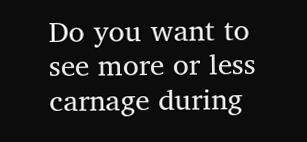Do you want to see more or less carnage during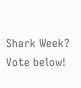Shark Week? Vote below!